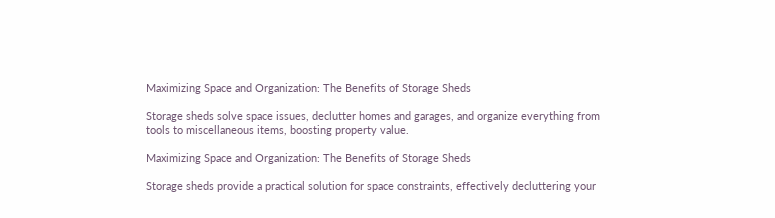Maximizing Space and Organization: The Benefits of Storage Sheds

Storage sheds solve space issues, declutter homes and garages, and organize everything from tools to miscellaneous items, boosting property value.

Maximizing Space and Organization: The Benefits of Storage Sheds

Storage sheds provide a practical solution for space constraints, effectively decluttering your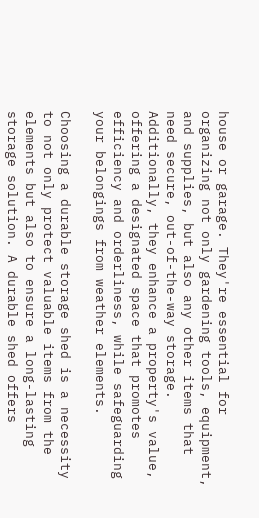house or garage. They're essential for organizing not only gardening tools, equipment, and supplies, but also any other items that need secure, out-of-the-way storage. Additionally, they enhance a property's value, offering a designated space that promotes efficiency and orderliness, while safeguarding your belongings from weather elements.

Choosing a durable storage shed is a necessity to not only protect valuable items from the elements but also to ensure a long-lasting storage solution. A durable shed offers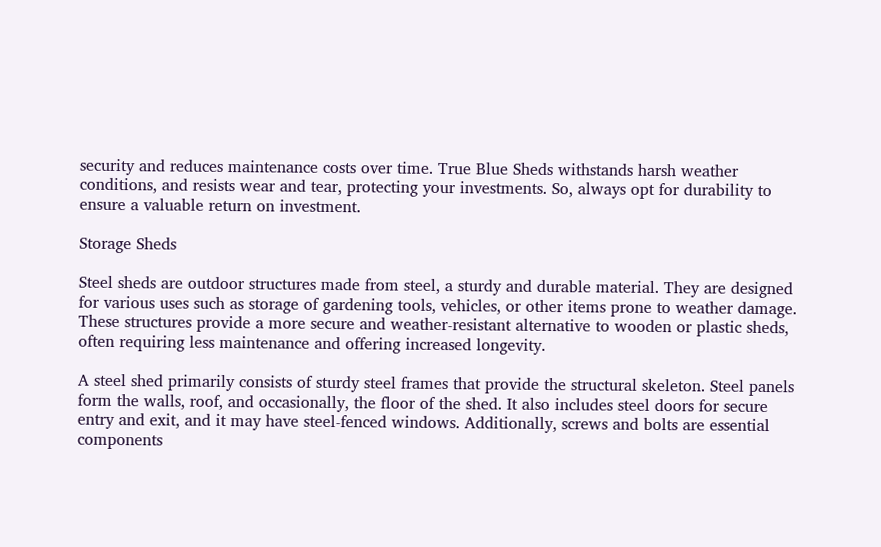security and reduces maintenance costs over time. True Blue Sheds withstands harsh weather conditions, and resists wear and tear, protecting your investments. So, always opt for durability to ensure a valuable return on investment.

Storage Sheds

Steel sheds are outdoor structures made from steel, a sturdy and durable material. They are designed for various uses such as storage of gardening tools, vehicles, or other items prone to weather damage. These structures provide a more secure and weather-resistant alternative to wooden or plastic sheds, often requiring less maintenance and offering increased longevity.

A steel shed primarily consists of sturdy steel frames that provide the structural skeleton. Steel panels form the walls, roof, and occasionally, the floor of the shed. It also includes steel doors for secure entry and exit, and it may have steel-fenced windows. Additionally, screws and bolts are essential components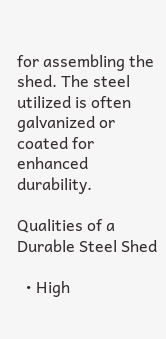for assembling the shed. The steel utilized is often galvanized or coated for enhanced durability.

Qualities of a Durable Steel Shed

  • High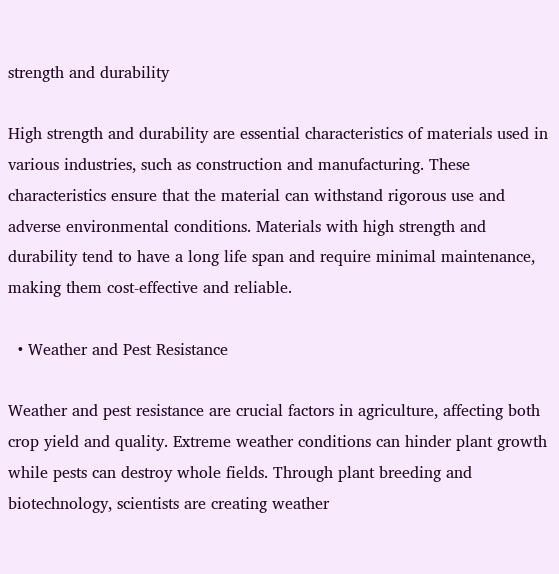strength and durability

High strength and durability are essential characteristics of materials used in various industries, such as construction and manufacturing. These characteristics ensure that the material can withstand rigorous use and adverse environmental conditions. Materials with high strength and durability tend to have a long life span and require minimal maintenance, making them cost-effective and reliable.

  • Weather and Pest Resistance

Weather and pest resistance are crucial factors in agriculture, affecting both crop yield and quality. Extreme weather conditions can hinder plant growth while pests can destroy whole fields. Through plant breeding and biotechnology, scientists are creating weather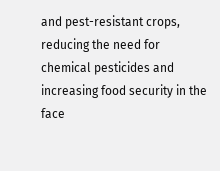and pest-resistant crops, reducing the need for chemical pesticides and increasing food security in the face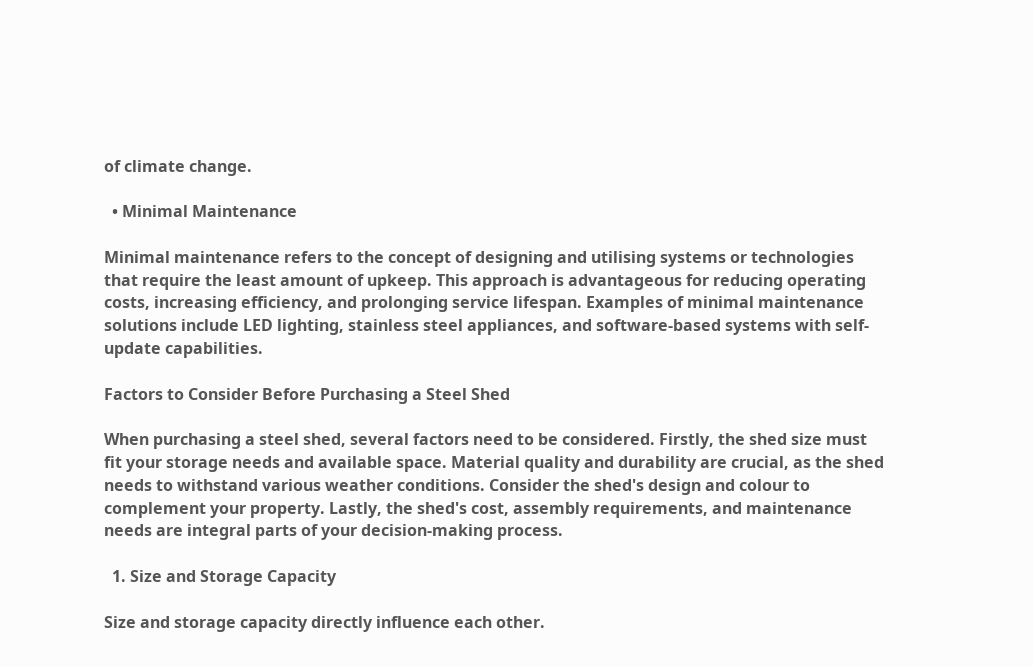of climate change.

  • Minimal Maintenance

Minimal maintenance refers to the concept of designing and utilising systems or technologies that require the least amount of upkeep. This approach is advantageous for reducing operating costs, increasing efficiency, and prolonging service lifespan. Examples of minimal maintenance solutions include LED lighting, stainless steel appliances, and software-based systems with self-update capabilities.

Factors to Consider Before Purchasing a Steel Shed

When purchasing a steel shed, several factors need to be considered. Firstly, the shed size must fit your storage needs and available space. Material quality and durability are crucial, as the shed needs to withstand various weather conditions. Consider the shed's design and colour to complement your property. Lastly, the shed's cost, assembly requirements, and maintenance needs are integral parts of your decision-making process.

  1. Size and Storage Capacity

Size and storage capacity directly influence each other.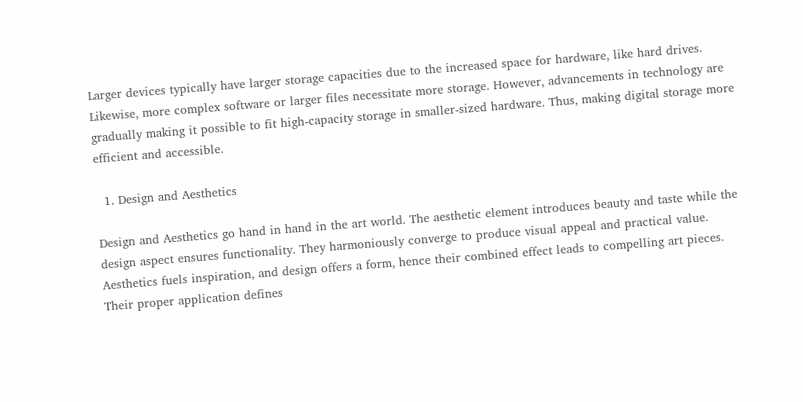Larger devices typically have larger storage capacities due to the increased space for hardware, like hard drives. Likewise, more complex software or larger files necessitate more storage. However, advancements in technology are gradually making it possible to fit high-capacity storage in smaller-sized hardware. Thus, making digital storage more efficient and accessible.

  1. Design and Aesthetics

Design and Aesthetics go hand in hand in the art world. The aesthetic element introduces beauty and taste while the design aspect ensures functionality. They harmoniously converge to produce visual appeal and practical value. Aesthetics fuels inspiration, and design offers a form, hence their combined effect leads to compelling art pieces. Their proper application defines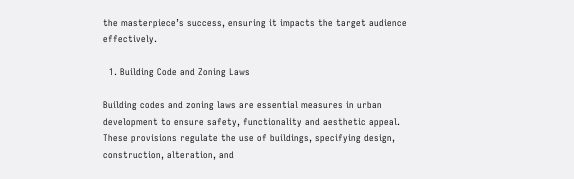the masterpiece’s success, ensuring it impacts the target audience effectively.

  1. Building Code and Zoning Laws

Building codes and zoning laws are essential measures in urban development to ensure safety, functionality and aesthetic appeal. These provisions regulate the use of buildings, specifying design, construction, alteration, and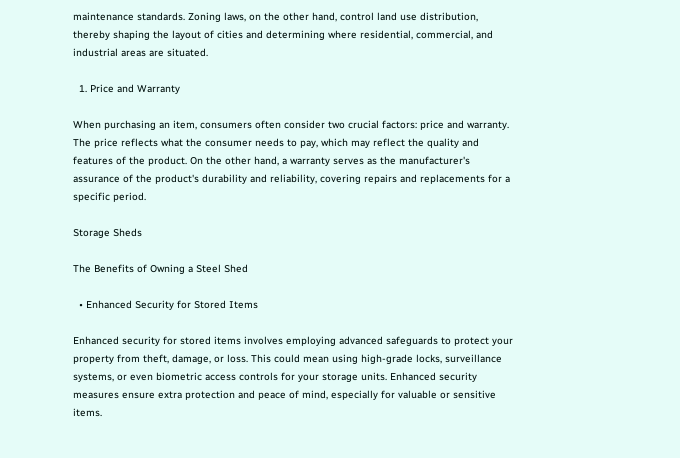maintenance standards. Zoning laws, on the other hand, control land use distribution, thereby shaping the layout of cities and determining where residential, commercial, and industrial areas are situated.

  1. Price and Warranty

When purchasing an item, consumers often consider two crucial factors: price and warranty. The price reflects what the consumer needs to pay, which may reflect the quality and features of the product. On the other hand, a warranty serves as the manufacturer's assurance of the product's durability and reliability, covering repairs and replacements for a specific period.

Storage Sheds

The Benefits of Owning a Steel Shed

  • Enhanced Security for Stored Items

Enhanced security for stored items involves employing advanced safeguards to protect your property from theft, damage, or loss. This could mean using high-grade locks, surveillance systems, or even biometric access controls for your storage units. Enhanced security measures ensure extra protection and peace of mind, especially for valuable or sensitive items.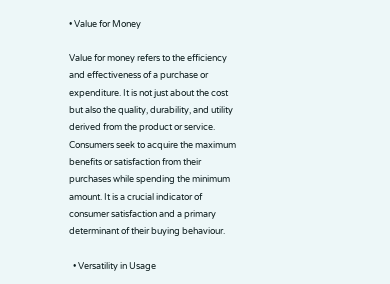• Value for Money

Value for money refers to the efficiency and effectiveness of a purchase or expenditure. It is not just about the cost but also the quality, durability, and utility derived from the product or service. Consumers seek to acquire the maximum benefits or satisfaction from their purchases while spending the minimum amount. It is a crucial indicator of consumer satisfaction and a primary determinant of their buying behaviour.

  • Versatility in Usage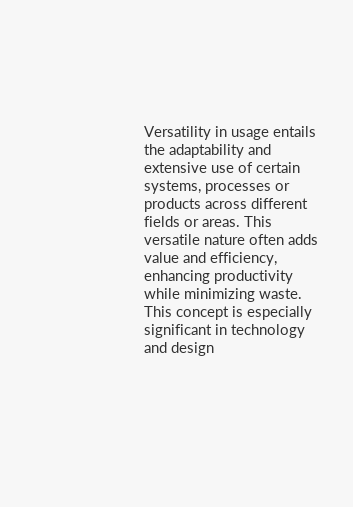Versatility in usage entails the adaptability and extensive use of certain systems, processes or products across different fields or areas. This versatile nature often adds value and efficiency, enhancing productivity while minimizing waste. This concept is especially significant in technology and design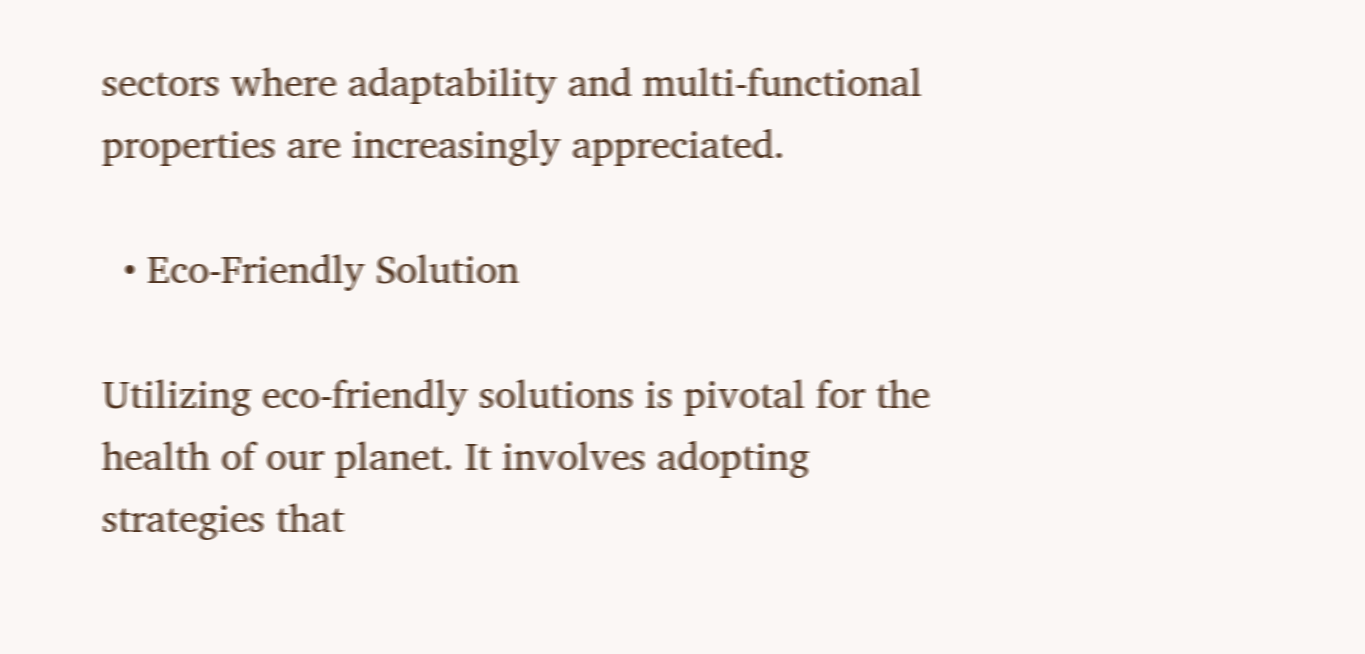sectors where adaptability and multi-functional properties are increasingly appreciated.

  • Eco-Friendly Solution

Utilizing eco-friendly solutions is pivotal for the health of our planet. It involves adopting strategies that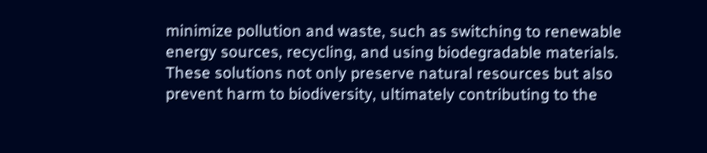minimize pollution and waste, such as switching to renewable energy sources, recycling, and using biodegradable materials. These solutions not only preserve natural resources but also prevent harm to biodiversity, ultimately contributing to the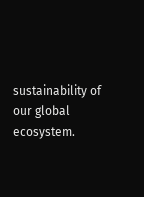sustainability of our global ecosystem.